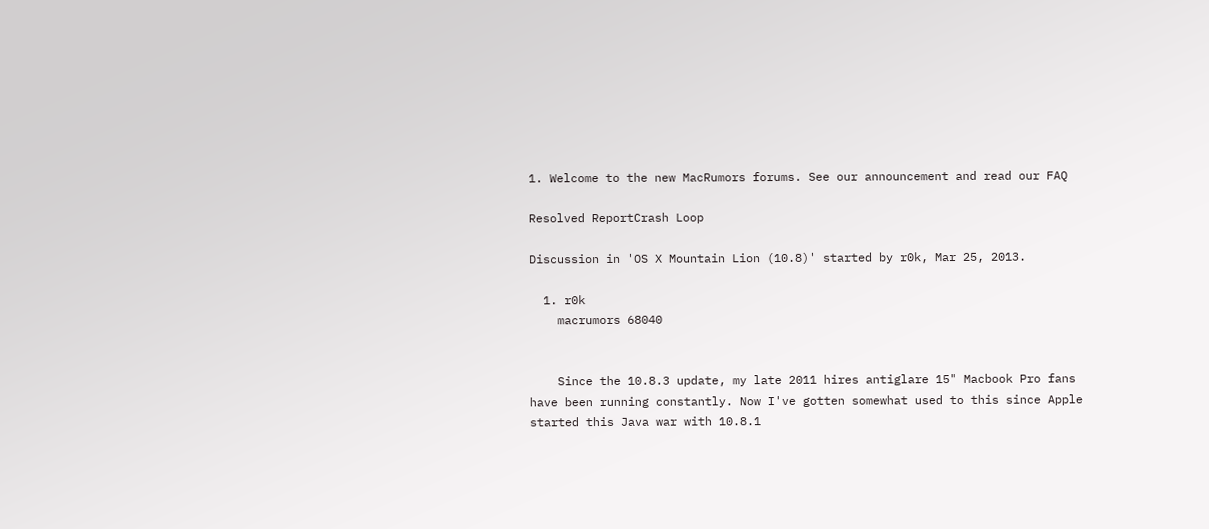1. Welcome to the new MacRumors forums. See our announcement and read our FAQ

Resolved ReportCrash Loop

Discussion in 'OS X Mountain Lion (10.8)' started by r0k, Mar 25, 2013.

  1. r0k
    macrumors 68040


    Since the 10.8.3 update, my late 2011 hires antiglare 15" Macbook Pro fans have been running constantly. Now I've gotten somewhat used to this since Apple started this Java war with 10.8.1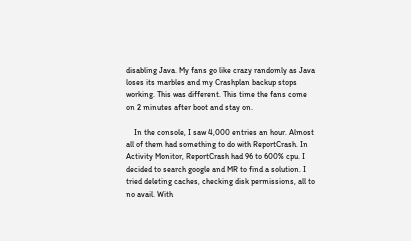disabling Java. My fans go like crazy randomly as Java loses its marbles and my Crashplan backup stops working. This was different. This time the fans come on 2 minutes after boot and stay on.

    In the console, I saw 4,000 entries an hour. Almost all of them had something to do with ReportCrash. In Activity Monitor, ReportCrash had 96 to 600% cpu. I decided to search google and MR to find a solution. I tried deleting caches, checking disk permissions, all to no avail. With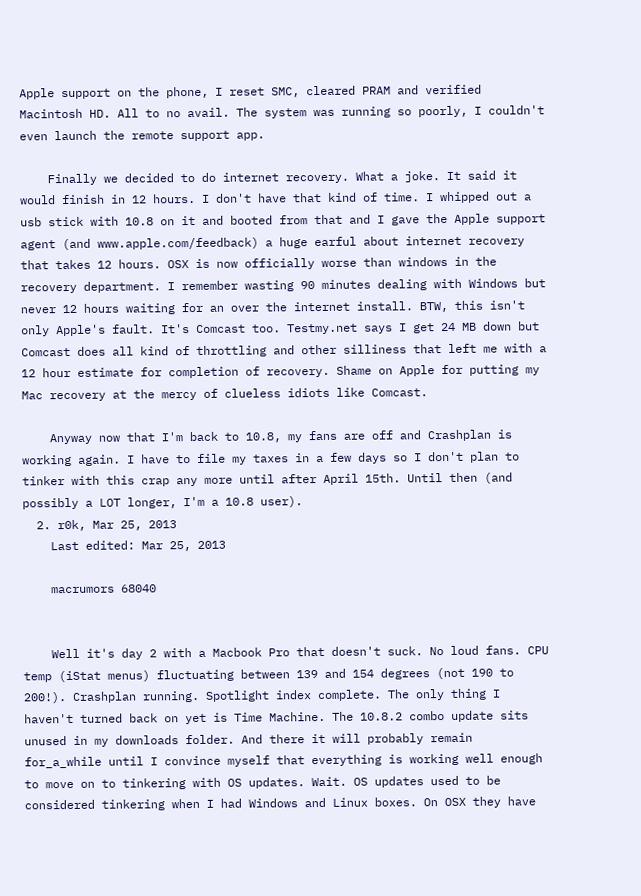Apple support on the phone, I reset SMC, cleared PRAM and verified Macintosh HD. All to no avail. The system was running so poorly, I couldn't even launch the remote support app.

    Finally we decided to do internet recovery. What a joke. It said it would finish in 12 hours. I don't have that kind of time. I whipped out a usb stick with 10.8 on it and booted from that and I gave the Apple support agent (and www.apple.com/feedback) a huge earful about internet recovery that takes 12 hours. OSX is now officially worse than windows in the recovery department. I remember wasting 90 minutes dealing with Windows but never 12 hours waiting for an over the internet install. BTW, this isn't only Apple's fault. It's Comcast too. Testmy.net says I get 24 MB down but Comcast does all kind of throttling and other silliness that left me with a 12 hour estimate for completion of recovery. Shame on Apple for putting my Mac recovery at the mercy of clueless idiots like Comcast.

    Anyway now that I'm back to 10.8, my fans are off and Crashplan is working again. I have to file my taxes in a few days so I don't plan to tinker with this crap any more until after April 15th. Until then (and possibly a LOT longer, I'm a 10.8 user).
  2. r0k, Mar 25, 2013
    Last edited: Mar 25, 2013

    macrumors 68040


    Well it's day 2 with a Macbook Pro that doesn't suck. No loud fans. CPU temp (iStat menus) fluctuating between 139 and 154 degrees (not 190 to 200!). Crashplan running. Spotlight index complete. The only thing I haven't turned back on yet is Time Machine. The 10.8.2 combo update sits unused in my downloads folder. And there it will probably remain for_a_while until I convince myself that everything is working well enough to move on to tinkering with OS updates. Wait. OS updates used to be considered tinkering when I had Windows and Linux boxes. On OSX they have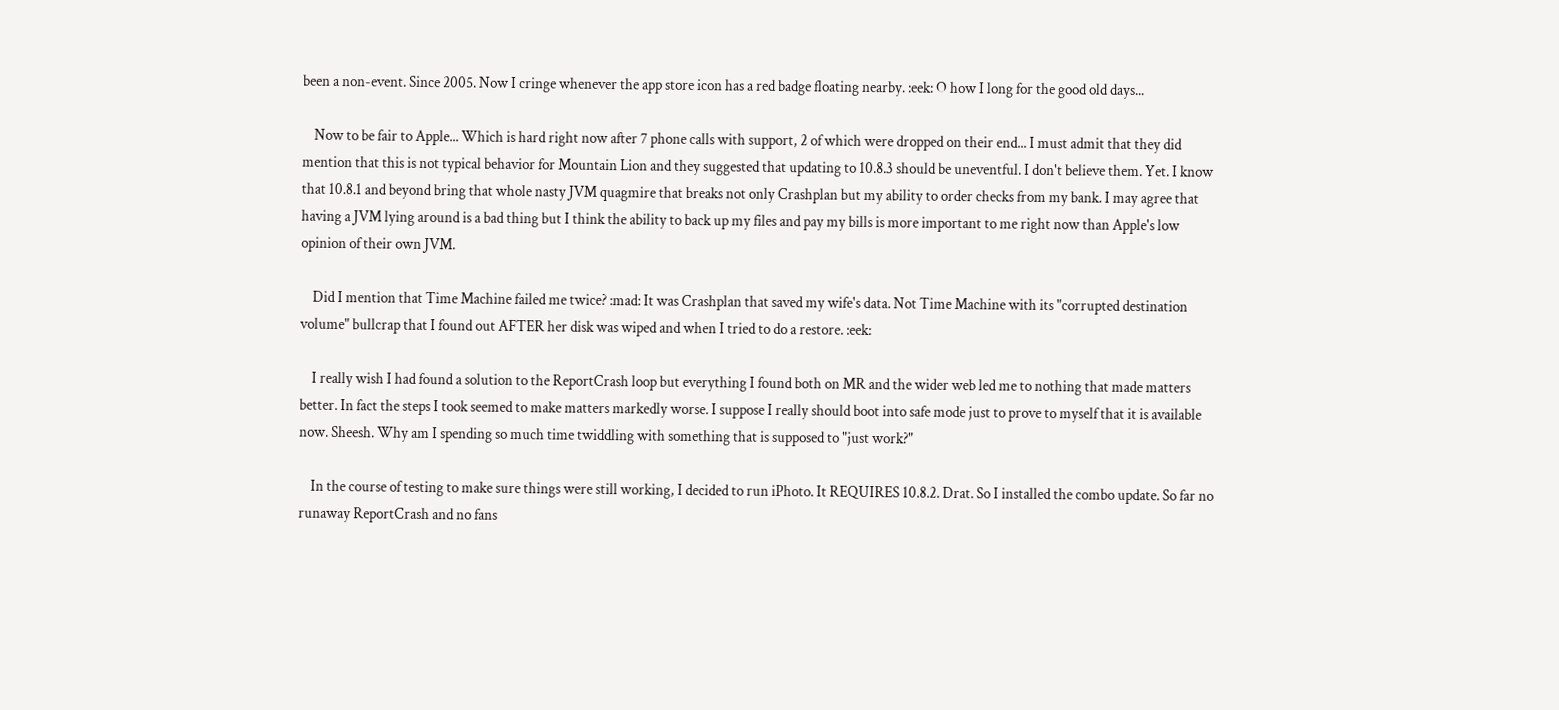been a non-event. Since 2005. Now I cringe whenever the app store icon has a red badge floating nearby. :eek: O how I long for the good old days...

    Now to be fair to Apple... Which is hard right now after 7 phone calls with support, 2 of which were dropped on their end... I must admit that they did mention that this is not typical behavior for Mountain Lion and they suggested that updating to 10.8.3 should be uneventful. I don't believe them. Yet. I know that 10.8.1 and beyond bring that whole nasty JVM quagmire that breaks not only Crashplan but my ability to order checks from my bank. I may agree that having a JVM lying around is a bad thing but I think the ability to back up my files and pay my bills is more important to me right now than Apple's low opinion of their own JVM.

    Did I mention that Time Machine failed me twice? :mad: It was Crashplan that saved my wife's data. Not Time Machine with its "corrupted destination volume" bullcrap that I found out AFTER her disk was wiped and when I tried to do a restore. :eek:

    I really wish I had found a solution to the ReportCrash loop but everything I found both on MR and the wider web led me to nothing that made matters better. In fact the steps I took seemed to make matters markedly worse. I suppose I really should boot into safe mode just to prove to myself that it is available now. Sheesh. Why am I spending so much time twiddling with something that is supposed to "just work?"

    In the course of testing to make sure things were still working, I decided to run iPhoto. It REQUIRES 10.8.2. Drat. So I installed the combo update. So far no runaway ReportCrash and no fans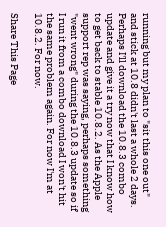running but my plan to "sit this one out" and stick at 10.8 didn't last a whole 2 days. Perhaps I'll download the 10.8.3 combo update and give it a try now that I know how to get back to stable 10.8.2. As the Apple support rep was saying, perhaps something "went wrong" during the 10.8.3 update so if I run it from a combo download I won't hit the same problem again. For now I'm at 10.8.2. For now.

Share This Page